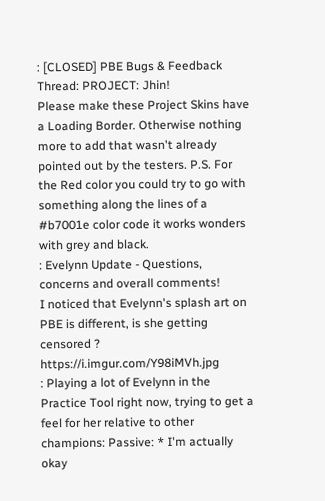: [CLOSED] PBE Bugs & Feedback Thread: PROJECT: Jhin!
Please make these Project Skins have a Loading Border. Otherwise nothing more to add that wasn't already pointed out by the testers. P.S. For the Red color you could try to go with something along the lines of a #b7001e color code it works wonders with grey and black.
: Evelynn Update - Questions, concerns and overall comments!
I noticed that Evelynn's splash art on PBE is different, is she getting censored ? https://i.imgur.com/Y98iMVh.jpg
: Playing a lot of Evelynn in the Practice Tool right now, trying to get a feel for her relative to other champions: Passive: * I'm actually okay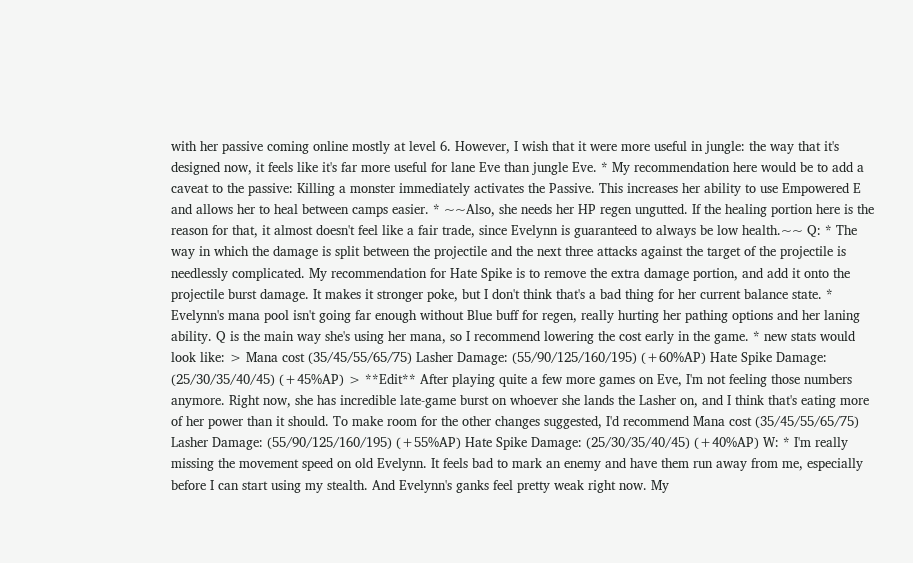with her passive coming online mostly at level 6. However, I wish that it were more useful in jungle: the way that it's designed now, it feels like it's far more useful for lane Eve than jungle Eve. * My recommendation here would be to add a caveat to the passive: Killing a monster immediately activates the Passive. This increases her ability to use Empowered E and allows her to heal between camps easier. * ~~Also, she needs her HP regen ungutted. If the healing portion here is the reason for that, it almost doesn't feel like a fair trade, since Evelynn is guaranteed to always be low health.~~ Q: * The way in which the damage is split between the projectile and the next three attacks against the target of the projectile is needlessly complicated. My recommendation for Hate Spike is to remove the extra damage portion, and add it onto the projectile burst damage. It makes it stronger poke, but I don't think that's a bad thing for her current balance state. * Evelynn's mana pool isn't going far enough without Blue buff for regen, really hurting her pathing options and her laning ability. Q is the main way she's using her mana, so I recommend lowering the cost early in the game. * new stats would look like: > Mana cost (35/45/55/65/75) Lasher Damage: (55/90/125/160/195) (+60%AP) Hate Spike Damage: (25/30/35/40/45) (+45%AP) > **Edit** After playing quite a few more games on Eve, I'm not feeling those numbers anymore. Right now, she has incredible late-game burst on whoever she lands the Lasher on, and I think that's eating more of her power than it should. To make room for the other changes suggested, I'd recommend Mana cost (35/45/55/65/75) Lasher Damage: (55/90/125/160/195) (+55%AP) Hate Spike Damage: (25/30/35/40/45) (+40%AP) W: * I'm really missing the movement speed on old Evelynn. It feels bad to mark an enemy and have them run away from me, especially before I can start using my stealth. And Evelynn's ganks feel pretty weak right now. My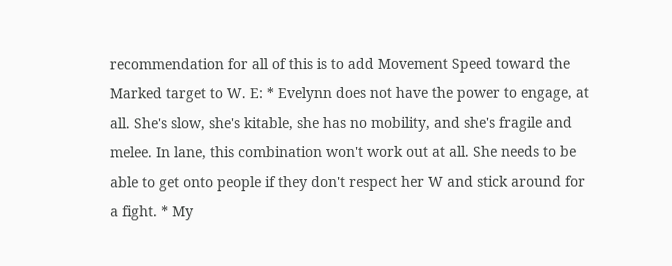recommendation for all of this is to add Movement Speed toward the Marked target to W. E: * Evelynn does not have the power to engage, at all. She's slow, she's kitable, she has no mobility, and she's fragile and melee. In lane, this combination won't work out at all. She needs to be able to get onto people if they don't respect her W and stick around for a fight. * My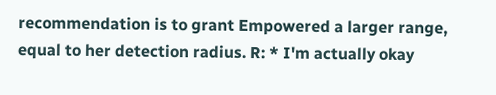recommendation is to grant Empowered a larger range, equal to her detection radius. R: * I'm actually okay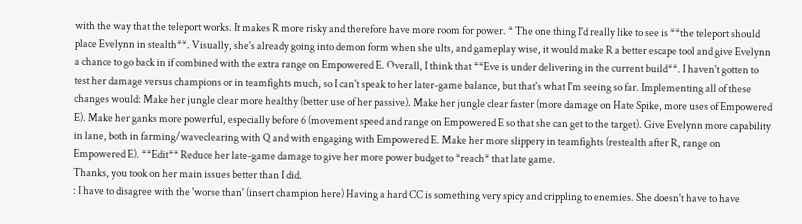with the way that the teleport works. It makes R more risky and therefore have more room for power. * The one thing I'd really like to see is **the teleport should place Evelynn in stealth**. Visually, she's already going into demon form when she ults, and gameplay wise, it would make R a better escape tool and give Evelynn a chance to go back in if combined with the extra range on Empowered E. Overall, I think that **Eve is under delivering in the current build**. I haven't gotten to test her damage versus champions or in teamfights much, so I can't speak to her later-game balance, but that's what I'm seeing so far. Implementing all of these changes would: Make her jungle clear more healthy (better use of her passive). Make her jungle clear faster (more damage on Hate Spike, more uses of Empowered E). Make her ganks more powerful, especially before 6 (movement speed and range on Empowered E so that she can get to the target). Give Evelynn more capability in lane, both in farming/waveclearing with Q and with engaging with Empowered E. Make her more slippery in teamfights (restealth after R, range on Empowered E). **Edit** Reduce her late-game damage to give her more power budget to *reach* that late game.
Thanks, you took on her main issues better than I did.
: I have to disagree with the 'worse than' (insert champion here) Having a hard CC is something very spicy and crippling to enemies. She doesn't have to have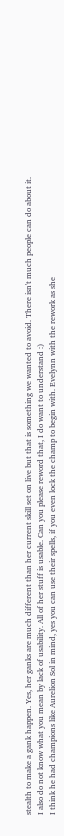stealth to make a gank happen. Yes, her ganks are much different than her current skill set on live but that is something we wanted to avoid. There isn't much people can do about it. I also do not know what you mean by lack of usability. All of her stuff is usable. Can you please reword that, I do want to understand :)
I think he had champions like Aurelion Sol in mind, yes you can use their spells, if you even lock the champ to begin with. Evelynn with the rework as she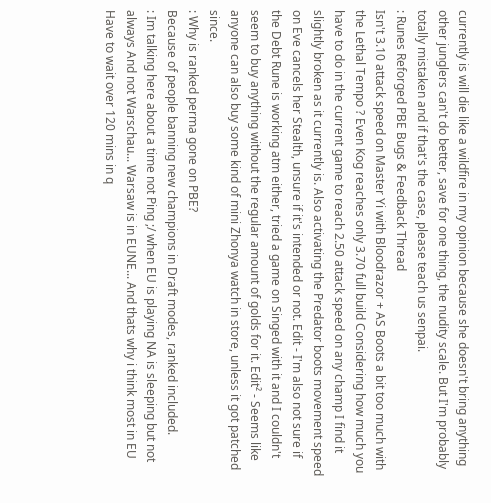currently is will die like a wildfire in my opinion because she doesn't bring anything other junglers can't do better, save for one thing, the nudity scale. But I'm probably totally mistaken and if that's the case, please teach us senpai.
: Runes Reforged PBE Bugs & Feedback Thread
Isn't 3.10 attack speed on Master Yi with Bloodrazor + AS Boots a bit too much with the Lethal Tempo ? Even Kog reaches only 3.70 full build Considering how much you have to do in the current game to reach 2.50 attack speed on any champ I find it slightly broken as it currently is. Also activating the Predator boots movement speed on Eve cancels her Stealth, unsure if it's intended or not. Edit - I'm also not sure if the Debt Rune is working atm either, tried a game on Singed with it and I couldn't seem to buy anything without the regular amount of golds for it. Edit² - Seems like anyone can also buy some kind of mini Zhonya watch in store, unless it got patched since.
: Why is ranked perma gone on PBE?
Because of people banning new champions in Draft modes, ranked included.
: Im talking here about a time not Ping ;/ when EU is playing NA is sleeping but not always And not Warschau... Warsaw is in EUNE... And thats why i think most in EU Have to wait over 120 mins in q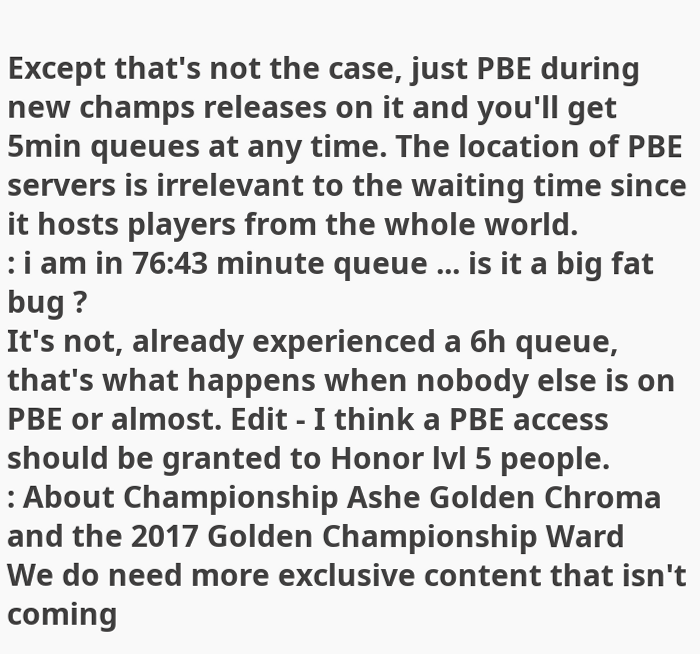Except that's not the case, just PBE during new champs releases on it and you'll get 5min queues at any time. The location of PBE servers is irrelevant to the waiting time since it hosts players from the whole world.
: i am in 76:43 minute queue ... is it a big fat bug ?
It's not, already experienced a 6h queue, that's what happens when nobody else is on PBE or almost. Edit - I think a PBE access should be granted to Honor lvl 5 people.
: About Championship Ashe Golden Chroma and the 2017 Golden Championship Ward
We do need more exclusive content that isn't coming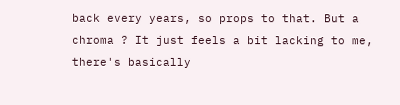back every years, so props to that. But a chroma ? It just feels a bit lacking to me, there's basically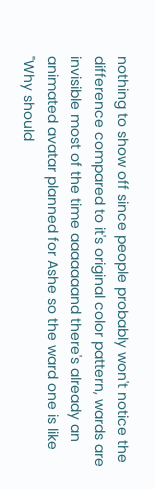nothing to show off since people probably won't notice the difference compared to it's original color pattern, wards are invisible most of the time aaaaaaand there's already an animated avatar planned for Ashe so the ward one is like "Why should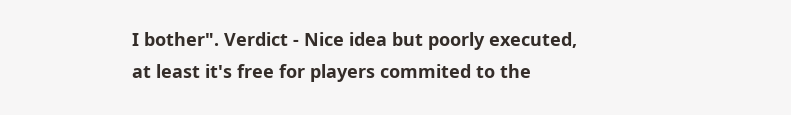I bother". Verdict - Nice idea but poorly executed, at least it's free for players commited to the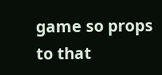game so props to that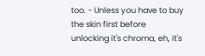too. - Unless you have to buy the skin first before unlocking it's chroma, eh, it's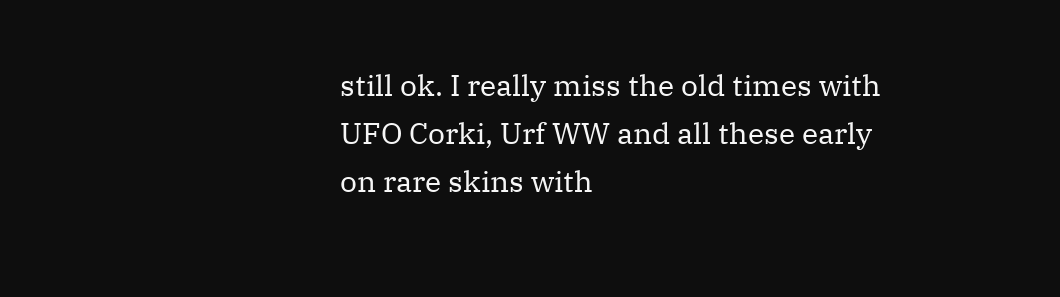still ok. I really miss the old times with UFO Corki, Urf WW and all these early on rare skins with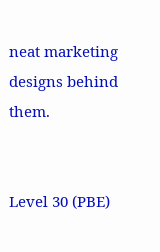neat marketing designs behind them.


Level 30 (PBE)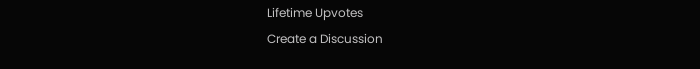Lifetime Upvotes
Create a Discussion